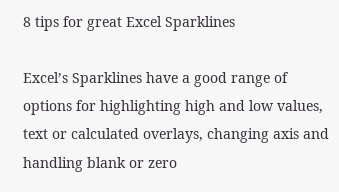8 tips for great Excel Sparklines

Excel’s Sparklines have a good range of options for highlighting high and low values, text or calculated overlays, changing axis and handling blank or zero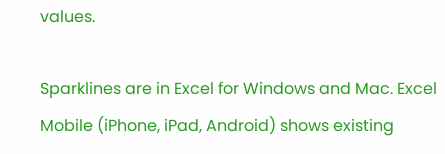values.

Sparklines are in Excel for Windows and Mac. Excel Mobile (iPhone, iPad, Android) shows existing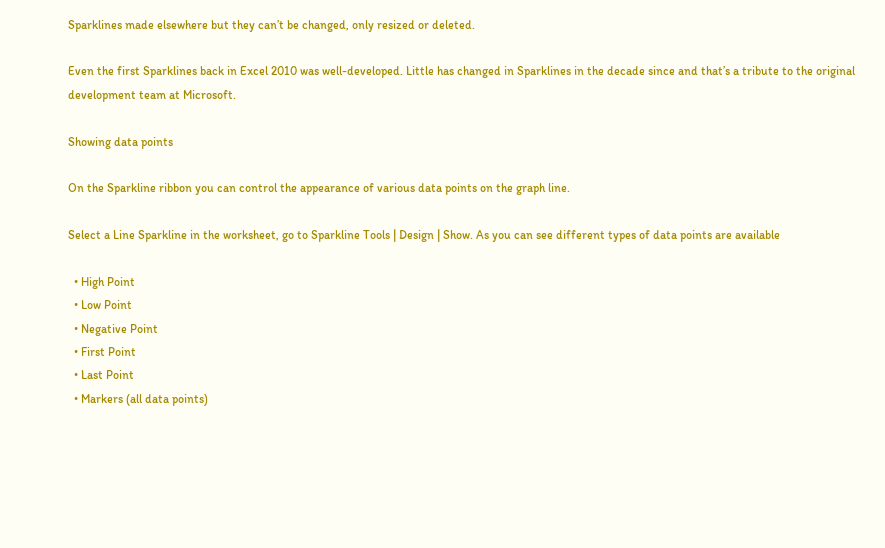Sparklines made elsewhere but they can’t be changed, only resized or deleted.

Even the first Sparklines back in Excel 2010 was well-developed. Little has changed in Sparklines in the decade since and that’s a tribute to the original development team at Microsoft.

Showing data points

On the Sparkline ribbon you can control the appearance of various data points on the graph line.

Select a Line Sparkline in the worksheet, go to Sparkline Tools | Design | Show. As you can see different types of data points are available

  • High Point
  • Low Point
  • Negative Point
  • First Point
  • Last Point
  • Markers (all data points)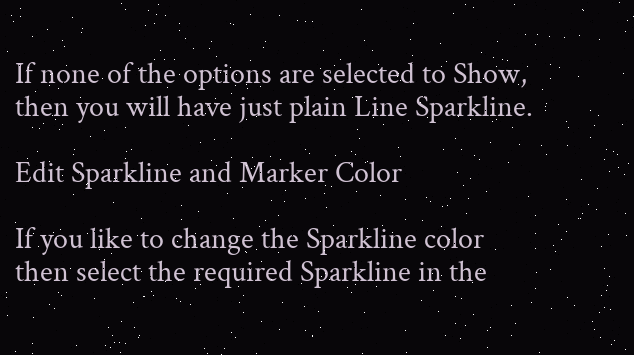If none of the options are selected to Show, then you will have just plain Line Sparkline.

Edit Sparkline and Marker Color

If you like to change the Sparkline color then select the required Sparkline in the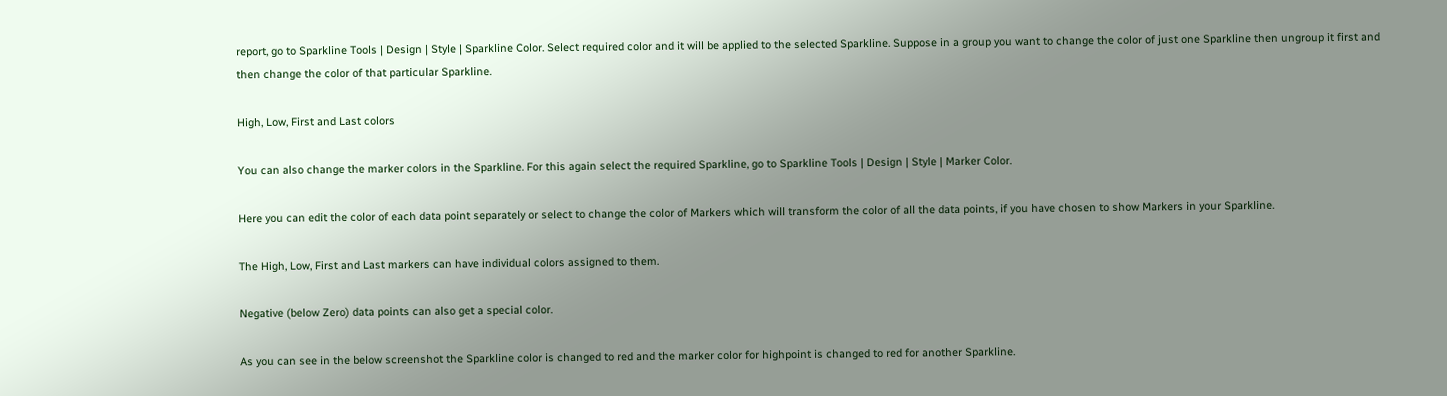report, go to Sparkline Tools | Design | Style | Sparkline Color. Select required color and it will be applied to the selected Sparkline. Suppose in a group you want to change the color of just one Sparkline then ungroup it first and then change the color of that particular Sparkline.

High, Low, First and Last colors

You can also change the marker colors in the Sparkline. For this again select the required Sparkline, go to Sparkline Tools | Design | Style | Marker Color.

Here you can edit the color of each data point separately or select to change the color of Markers which will transform the color of all the data points, if you have chosen to show Markers in your Sparkline.

The High, Low, First and Last markers can have individual colors assigned to them.

Negative (below Zero) data points can also get a special color.

As you can see in the below screenshot the Sparkline color is changed to red and the marker color for highpoint is changed to red for another Sparkline.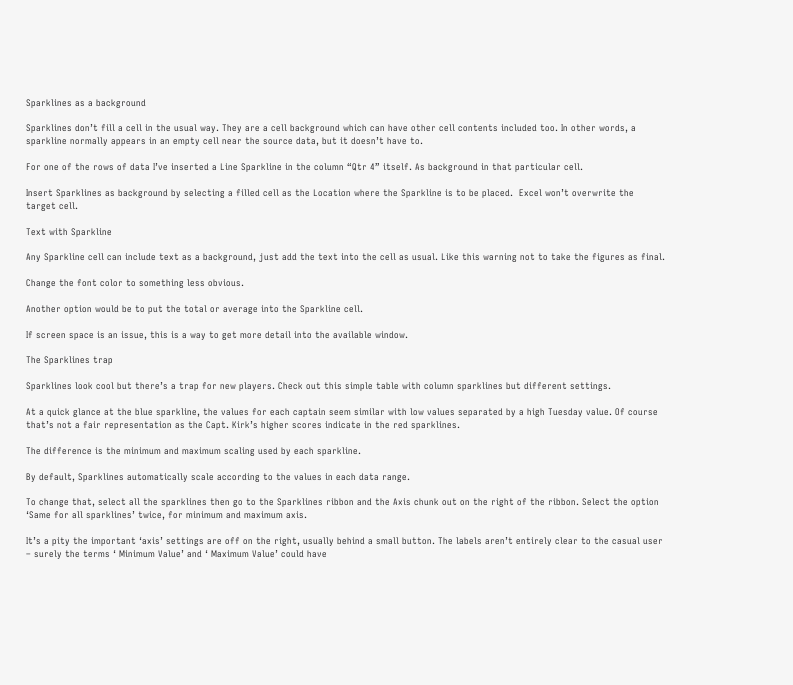Sparklines as a background

Sparklines don’t fill a cell in the usual way. They are a cell background which can have other cell contents included too. In other words, a sparkline normally appears in an empty cell near the source data, but it doesn’t have to.

For one of the rows of data I’ve inserted a Line Sparkline in the column “Qtr 4” itself. As background in that particular cell.

Insert Sparklines as background by selecting a filled cell as the Location where the Sparkline is to be placed.  Excel won’t overwrite the target cell.

Text with Sparkline

Any Sparkline cell can include text as a background, just add the text into the cell as usual. Like this warning not to take the figures as final.

Change the font color to something less obvious.

Another option would be to put the total or average into the Sparkline cell.

If screen space is an issue, this is a way to get more detail into the available window.

The Sparklines trap

Sparklines look cool but there’s a trap for new players. Check out this simple table with column sparklines but different settings.

At a quick glance at the blue sparkline, the values for each captain seem similar with low values separated by a high Tuesday value. Of course that’s not a fair representation as the Capt. Kirk’s higher scores indicate in the red sparklines.

The difference is the minimum and maximum scaling used by each sparkline.

By default, Sparklines automatically scale according to the values in each data range.

To change that, select all the sparklines then go to the Sparklines ribbon and the Axis chunk out on the right of the ribbon. Select the option ‘Same for all sparklines’ twice, for minimum and maximum axis.

It’s a pity the important ‘axis’ settings are off on the right, usually behind a small button. The labels aren’t entirely clear to the casual user – surely the terms ‘ Minimum Value’ and ‘ Maximum Value’ could have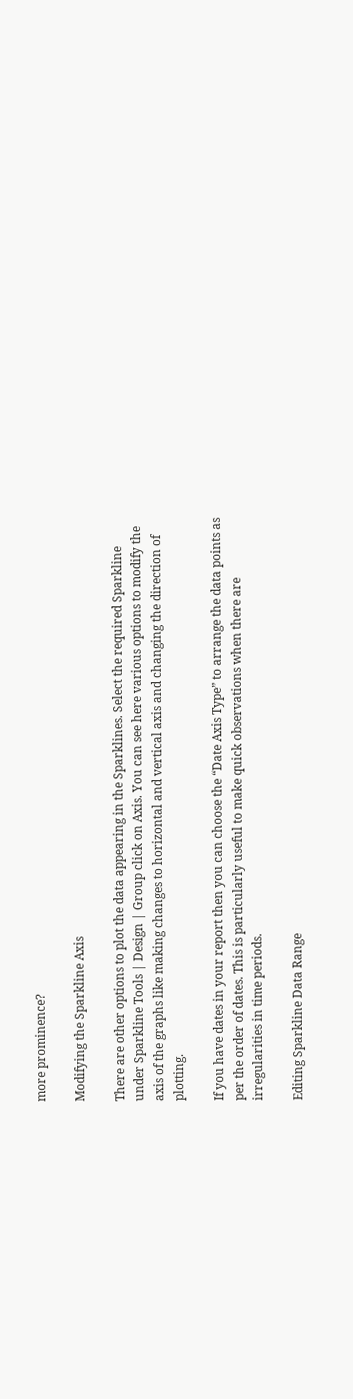more prominence?

Modifying the Sparkline Axis

There are other options to plot the data appearing in the Sparklines. Select the required Sparkline under Sparkline Tools | Design | Group click on Axis. You can see here various options to modify the axis of the graphs like making changes to horizontal and vertical axis and changing the direction of plotting.

If you have dates in your report then you can choose the “Date Axis Type” to arrange the data points as per the order of dates. This is particularly useful to make quick observations when there are irregularities in time periods.

Editing Sparkline Data Range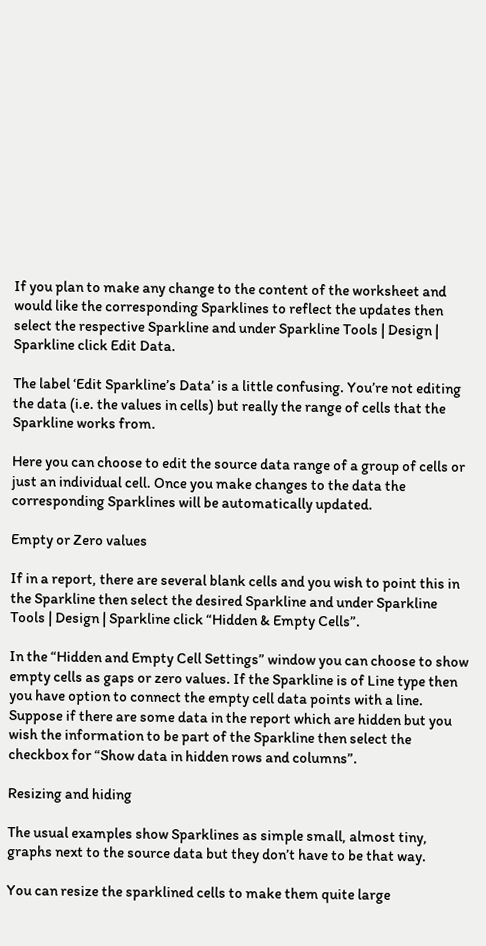If you plan to make any change to the content of the worksheet and would like the corresponding Sparklines to reflect the updates then select the respective Sparkline and under Sparkline Tools | Design | Sparkline click Edit Data.

The label ‘Edit Sparkline’s Data’ is a little confusing. You’re not editing the data (i.e. the values in cells) but really the range of cells that the Sparkline works from.

Here you can choose to edit the source data range of a group of cells or just an individual cell. Once you make changes to the data the corresponding Sparklines will be automatically updated.

Empty or Zero values

If in a report, there are several blank cells and you wish to point this in the Sparkline then select the desired Sparkline and under Sparkline Tools | Design | Sparkline click “Hidden & Empty Cells”.

In the “Hidden and Empty Cell Settings” window you can choose to show empty cells as gaps or zero values. If the Sparkline is of Line type then you have option to connect the empty cell data points with a line. Suppose if there are some data in the report which are hidden but you wish the information to be part of the Sparkline then select the checkbox for “Show data in hidden rows and columns”.

Resizing and hiding

The usual examples show Sparklines as simple small, almost tiny, graphs next to the source data but they don’t have to be that way.

You can resize the sparklined cells to make them quite large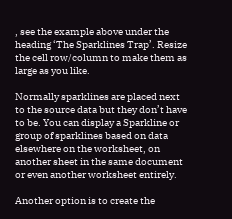, see the example above under the heading ‘The Sparklines Trap’. Resize the cell row/column to make them as large as you like.

Normally sparklines are placed next to the source data but they don’t have to be. You can display a Sparkline or group of sparklines based on data elsewhere on the worksheet, on another sheet in the same document or even another worksheet entirely.

Another option is to create the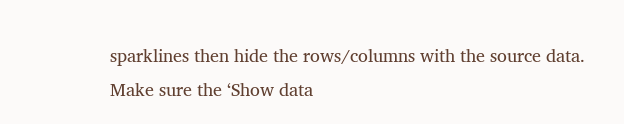sparklines then hide the rows/columns with the source data. Make sure the ‘Show data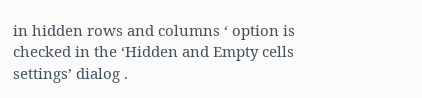in hidden rows and columns ‘ option is checked in the ‘Hidden and Empty cells settings’ dialog .